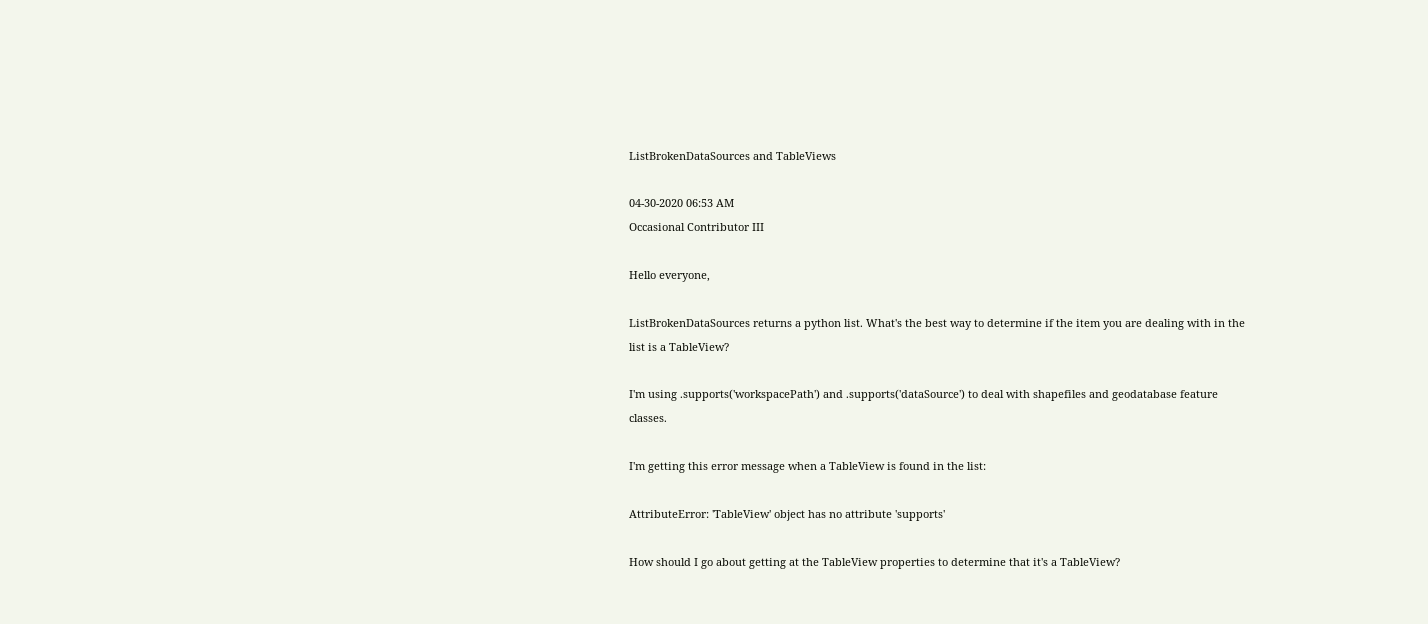ListBrokenDataSources and TableViews

04-30-2020 06:53 AM
Occasional Contributor III

Hello everyone,

ListBrokenDataSources returns a python list. What's the best way to determine if the item you are dealing with in the list is a TableView?

I'm using .supports('workspacePath') and .supports('dataSource') to deal with shapefiles and geodatabase feature classes.

I'm getting this error message when a TableView is found in the list:

AttributeError: 'TableView' object has no attribute 'supports'

How should I go about getting at the TableView properties to determine that it's a TableView?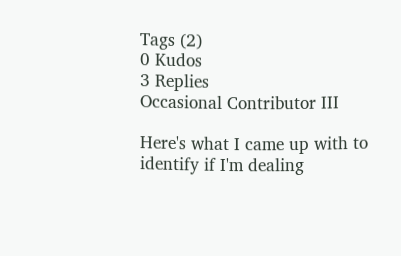Tags (2)
0 Kudos
3 Replies
Occasional Contributor III

Here's what I came up with to identify if I'm dealing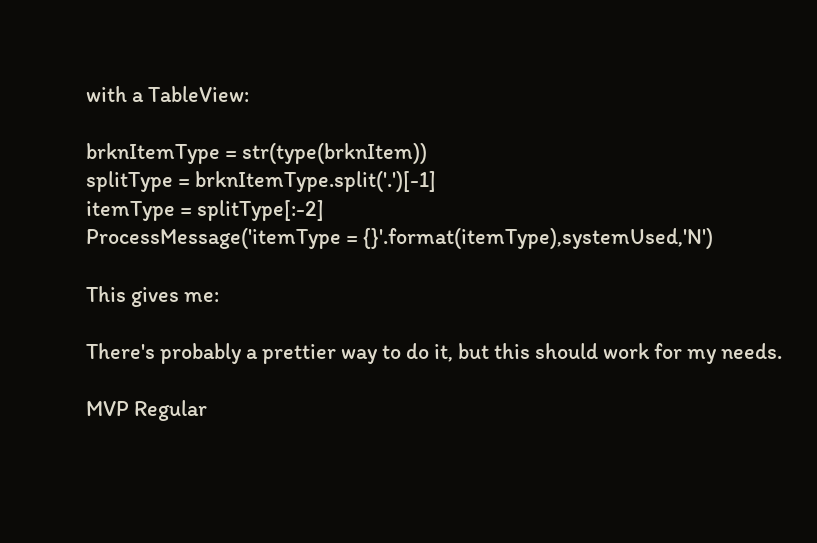with a TableView:

brknItemType = str(type(brknItem))
splitType = brknItemType.split('.')[-1]
itemType = splitType[:-2]
ProcessMessage('itemType = {}'.format(itemType),systemUsed,'N')

This gives me:

There's probably a prettier way to do it, but this should work for my needs.

MVP Regular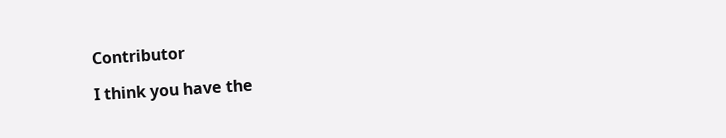Contributor

I think you have the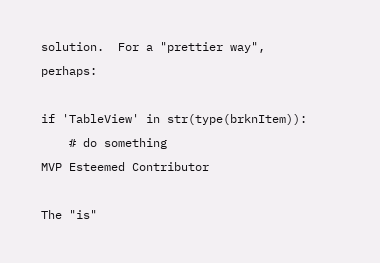solution.  For a "prettier way", perhaps:

if 'TableView' in str(type(brknItem)):
    # do something
MVP Esteemed Contributor

The "is"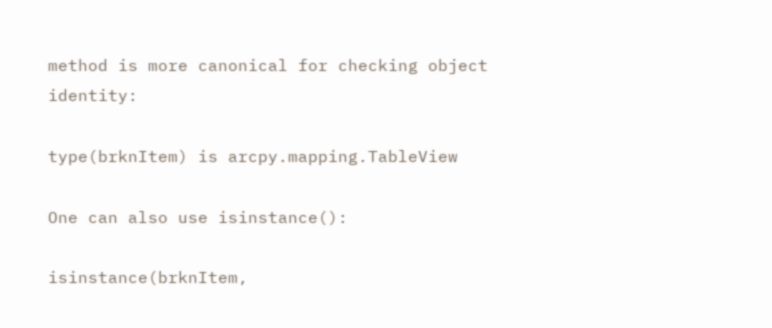method is more canonical for checking object identity:

type(brknItem) is arcpy.mapping.TableView

One can also use isinstance():

isinstance(brknItem,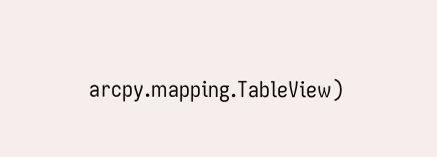arcpy.mapping.TableView)